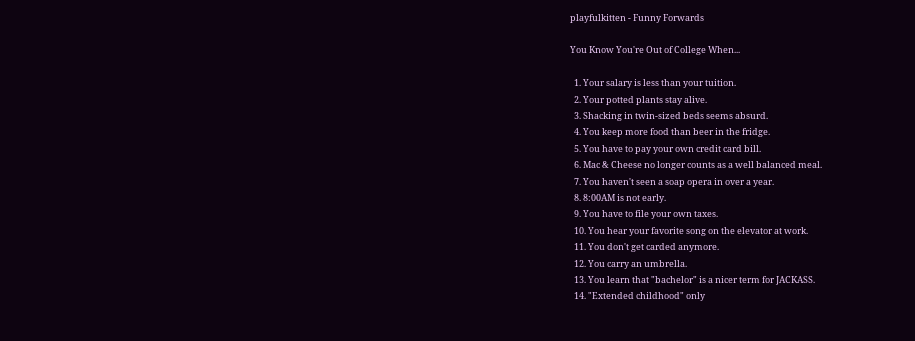playfulkitten - Funny Forwards

You Know You're Out of College When...

  1. Your salary is less than your tuition.
  2. Your potted plants stay alive.
  3. Shacking in twin-sized beds seems absurd.
  4. You keep more food than beer in the fridge.
  5. You have to pay your own credit card bill.
  6. Mac & Cheese no longer counts as a well balanced meal.
  7. You haven't seen a soap opera in over a year.
  8. 8:00AM is not early.
  9. You have to file your own taxes.
  10. You hear your favorite song on the elevator at work.
  11. You don't get carded anymore.
  12. You carry an umbrella.
  13. You learn that "bachelor" is a nicer term for JACKASS.
  14. "Extended childhood" only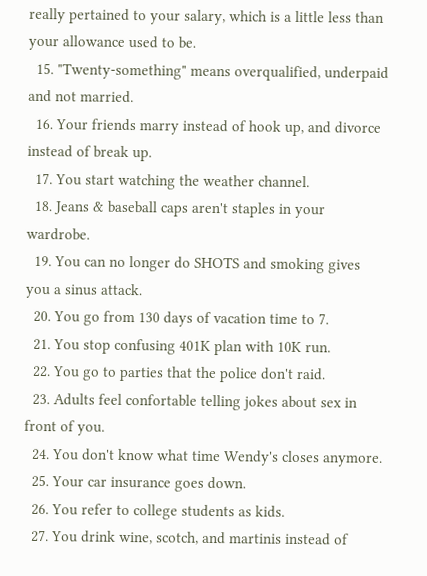really pertained to your salary, which is a little less than your allowance used to be.
  15. "Twenty-something" means overqualified, underpaid and not married.
  16. Your friends marry instead of hook up, and divorce instead of break up.
  17. You start watching the weather channel.
  18. Jeans & baseball caps aren't staples in your wardrobe.
  19. You can no longer do SHOTS and smoking gives you a sinus attack.
  20. You go from 130 days of vacation time to 7.
  21. You stop confusing 401K plan with 10K run.
  22. You go to parties that the police don't raid.
  23. Adults feel confortable telling jokes about sex in front of you.
  24. You don't know what time Wendy's closes anymore.
  25. Your car insurance goes down.
  26. You refer to college students as kids.
  27. You drink wine, scotch, and martinis instead of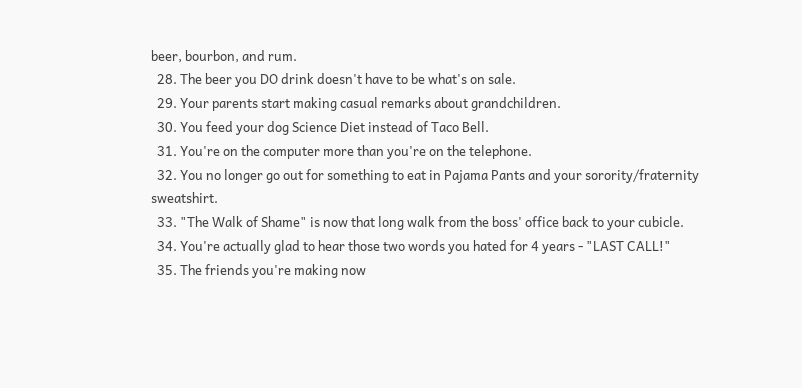beer, bourbon, and rum.
  28. The beer you DO drink doesn't have to be what's on sale.
  29. Your parents start making casual remarks about grandchildren.
  30. You feed your dog Science Diet instead of Taco Bell.
  31. You're on the computer more than you're on the telephone.
  32. You no longer go out for something to eat in Pajama Pants and your sorority/fraternity sweatshirt.
  33. "The Walk of Shame" is now that long walk from the boss' office back to your cubicle.
  34. You're actually glad to hear those two words you hated for 4 years - "LAST CALL!"
  35. The friends you're making now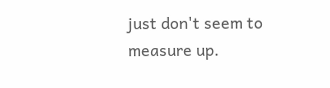just don't seem to measure up.